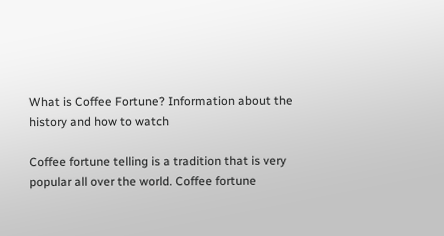What is Coffee Fortune? Information about the history and how to watch

Coffee fortune telling is a tradition that is very popular all over the world. Coffee fortune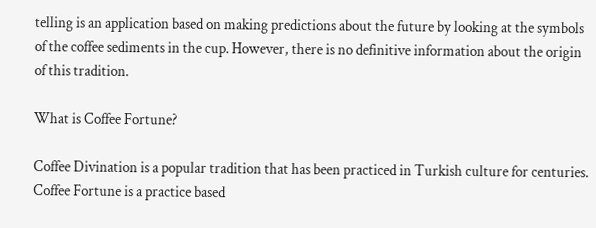telling is an application based on making predictions about the future by looking at the symbols of the coffee sediments in the cup. However, there is no definitive information about the origin of this tradition.

What is Coffee Fortune?

Coffee Divination is a popular tradition that has been practiced in Turkish culture for centuries. Coffee Fortune is a practice based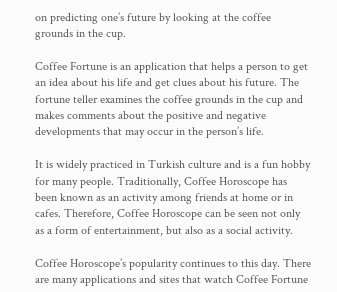on predicting one’s future by looking at the coffee grounds in the cup.

Coffee Fortune is an application that helps a person to get an idea about his life and get clues about his future. The fortune teller examines the coffee grounds in the cup and makes comments about the positive and negative developments that may occur in the person’s life.

It is widely practiced in Turkish culture and is a fun hobby for many people. Traditionally, Coffee Horoscope has been known as an activity among friends at home or in cafes. Therefore, Coffee Horoscope can be seen not only as a form of entertainment, but also as a social activity.

Coffee Horoscope’s popularity continues to this day. There are many applications and sites that watch Coffee Fortune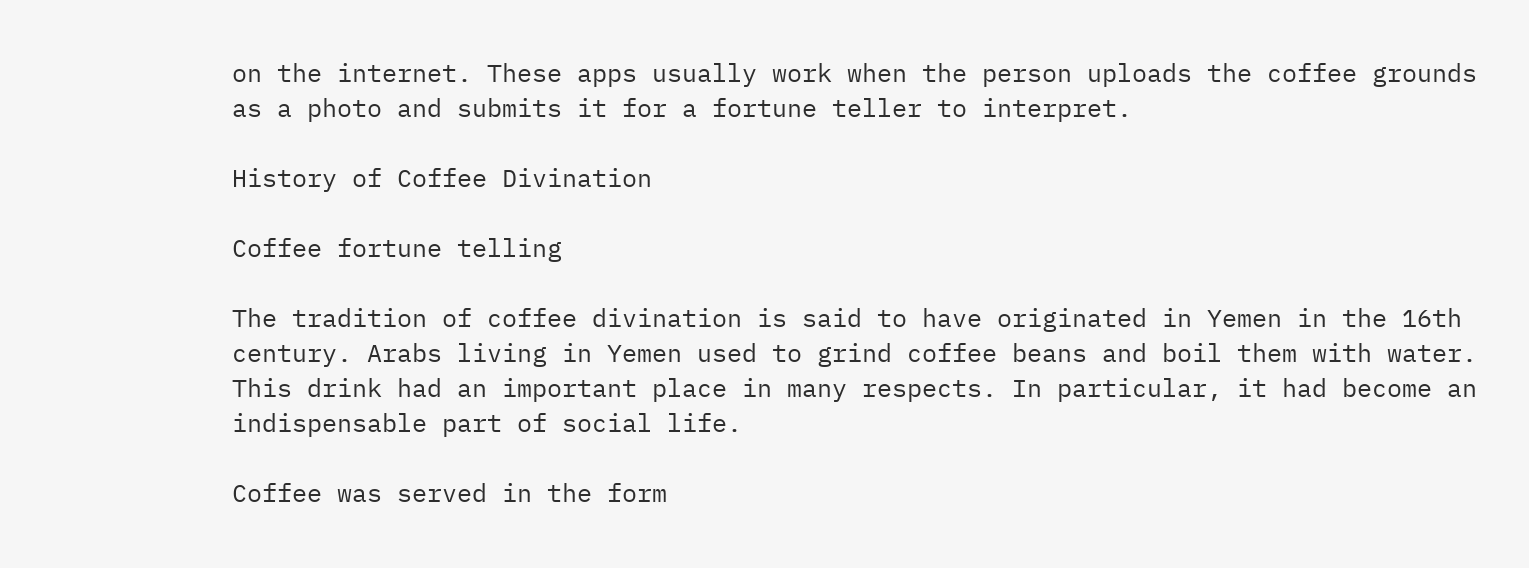on the internet. These apps usually work when the person uploads the coffee grounds as a photo and submits it for a fortune teller to interpret.

History of Coffee Divination

Coffee fortune telling

The tradition of coffee divination is said to have originated in Yemen in the 16th century. Arabs living in Yemen used to grind coffee beans and boil them with water. This drink had an important place in many respects. In particular, it had become an indispensable part of social life.

Coffee was served in the form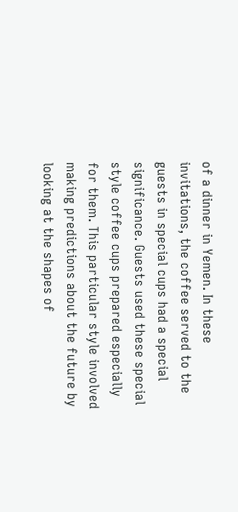of a dinner in Yemen. In these invitations, the coffee served to the guests in special cups had a special significance. Guests used these special style coffee cups prepared especially for them. This particular style involved making predictions about the future by looking at the shapes of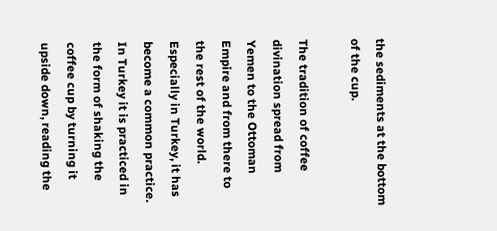the sediments at the bottom of the cup.

The tradition of coffee divination spread from Yemen to the Ottoman Empire and from there to the rest of the world. Especially in Turkey, it has become a common practice. In Turkey it is practiced in the form of shaking the coffee cup by turning it upside down, reading the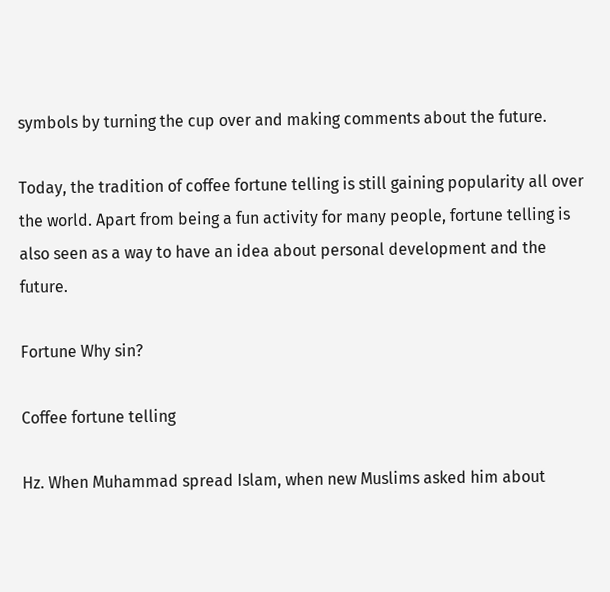symbols by turning the cup over and making comments about the future.

Today, the tradition of coffee fortune telling is still gaining popularity all over the world. Apart from being a fun activity for many people, fortune telling is also seen as a way to have an idea about personal development and the future.

Fortune Why sin?

Coffee fortune telling

Hz. When Muhammad spread Islam, when new Muslims asked him about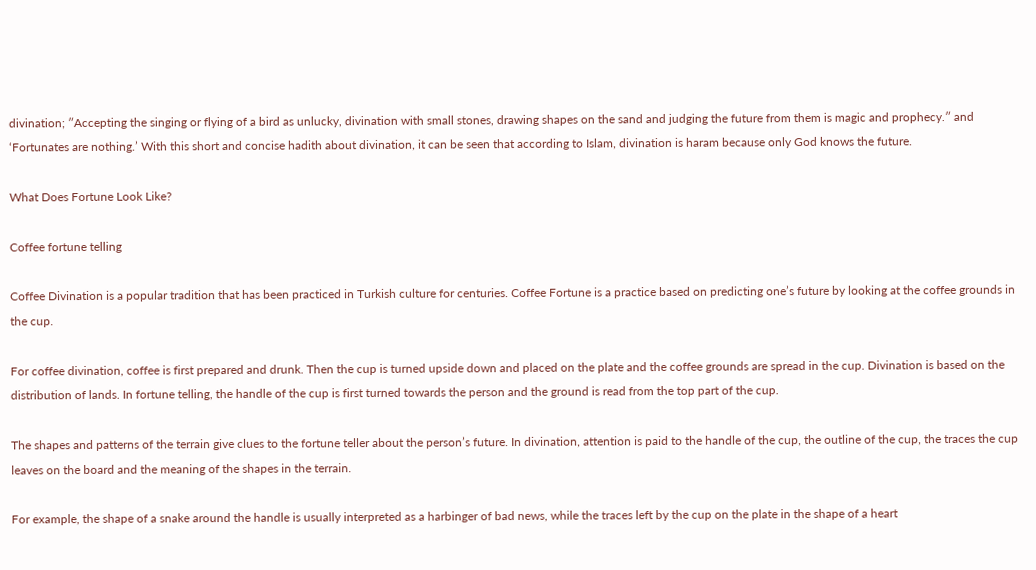divination; ʺAccepting the singing or flying of a bird as unlucky, divination with small stones, drawing shapes on the sand and judging the future from them is magic and prophecy.ʺ and ‘Fortunates are nothing.’ With this short and concise hadith about divination, it can be seen that according to Islam, divination is haram because only God knows the future.

What Does Fortune Look Like?

Coffee fortune telling

Coffee Divination is a popular tradition that has been practiced in Turkish culture for centuries. Coffee Fortune is a practice based on predicting one’s future by looking at the coffee grounds in the cup.

For coffee divination, coffee is first prepared and drunk. Then the cup is turned upside down and placed on the plate and the coffee grounds are spread in the cup. Divination is based on the distribution of lands. In fortune telling, the handle of the cup is first turned towards the person and the ground is read from the top part of the cup.

The shapes and patterns of the terrain give clues to the fortune teller about the person’s future. In divination, attention is paid to the handle of the cup, the outline of the cup, the traces the cup leaves on the board and the meaning of the shapes in the terrain.

For example, the shape of a snake around the handle is usually interpreted as a harbinger of bad news, while the traces left by the cup on the plate in the shape of a heart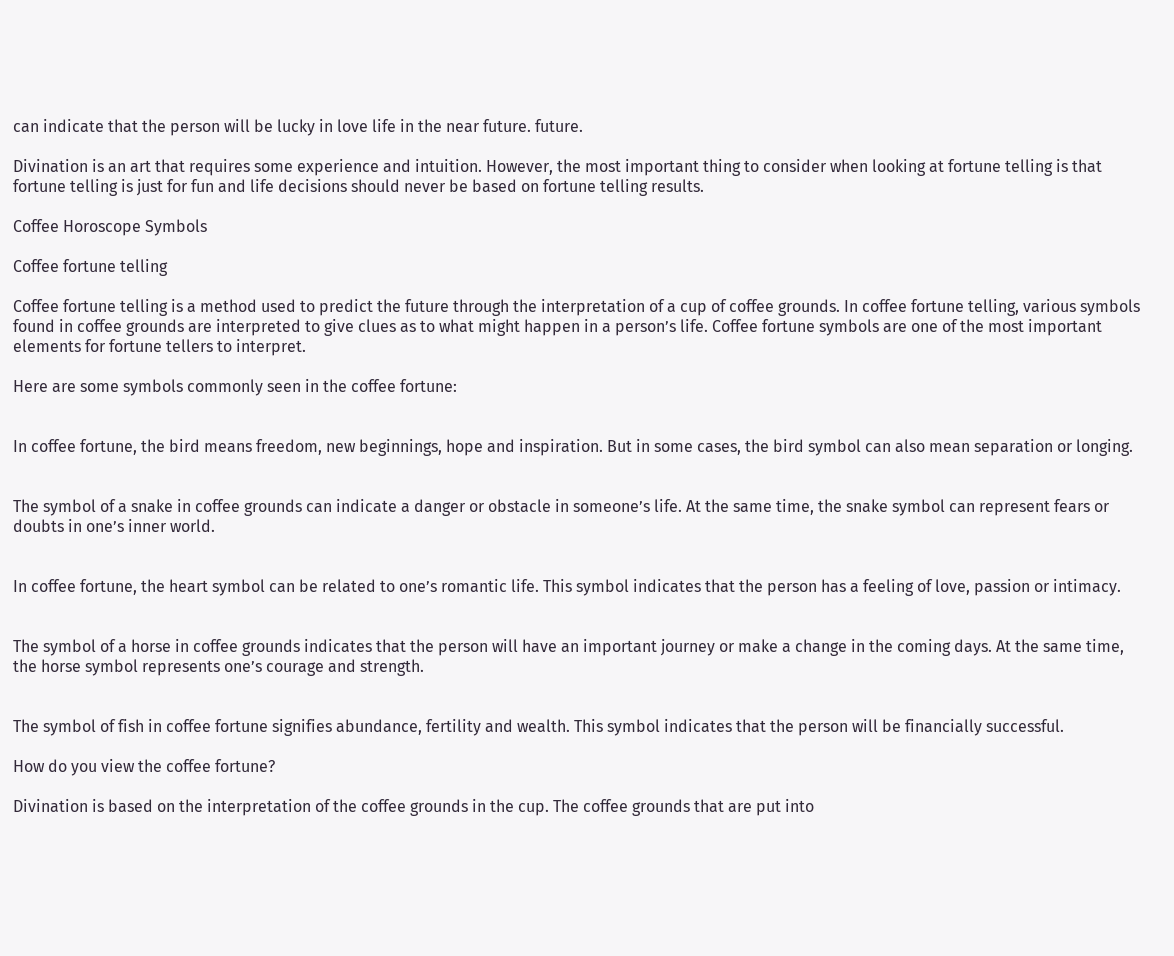can indicate that the person will be lucky in love life in the near future. future.

Divination is an art that requires some experience and intuition. However, the most important thing to consider when looking at fortune telling is that fortune telling is just for fun and life decisions should never be based on fortune telling results.

Coffee Horoscope Symbols

Coffee fortune telling

Coffee fortune telling is a method used to predict the future through the interpretation of a cup of coffee grounds. In coffee fortune telling, various symbols found in coffee grounds are interpreted to give clues as to what might happen in a person’s life. Coffee fortune symbols are one of the most important elements for fortune tellers to interpret.

Here are some symbols commonly seen in the coffee fortune:


In coffee fortune, the bird means freedom, new beginnings, hope and inspiration. But in some cases, the bird symbol can also mean separation or longing.


The symbol of a snake in coffee grounds can indicate a danger or obstacle in someone’s life. At the same time, the snake symbol can represent fears or doubts in one’s inner world.


In coffee fortune, the heart symbol can be related to one’s romantic life. This symbol indicates that the person has a feeling of love, passion or intimacy.


The symbol of a horse in coffee grounds indicates that the person will have an important journey or make a change in the coming days. At the same time, the horse symbol represents one’s courage and strength.


The symbol of fish in coffee fortune signifies abundance, fertility and wealth. This symbol indicates that the person will be financially successful.

How do you view the coffee fortune?

Divination is based on the interpretation of the coffee grounds in the cup. The coffee grounds that are put into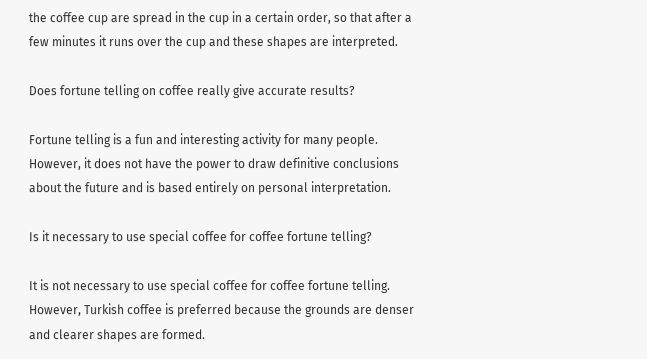the coffee cup are spread in the cup in a certain order, so that after a few minutes it runs over the cup and these shapes are interpreted.

Does fortune telling on coffee really give accurate results?

Fortune telling is a fun and interesting activity for many people. However, it does not have the power to draw definitive conclusions about the future and is based entirely on personal interpretation.

Is it necessary to use special coffee for coffee fortune telling?

It is not necessary to use special coffee for coffee fortune telling. However, Turkish coffee is preferred because the grounds are denser and clearer shapes are formed.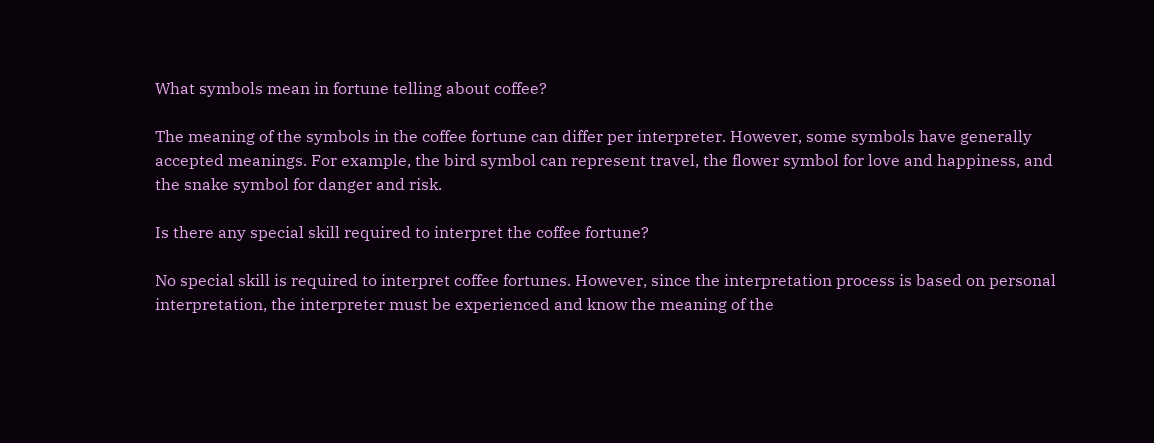What symbols mean in fortune telling about coffee?

The meaning of the symbols in the coffee fortune can differ per interpreter. However, some symbols have generally accepted meanings. For example, the bird symbol can represent travel, the flower symbol for love and happiness, and the snake symbol for danger and risk.

Is there any special skill required to interpret the coffee fortune?

No special skill is required to interpret coffee fortunes. However, since the interpretation process is based on personal interpretation, the interpreter must be experienced and know the meaning of the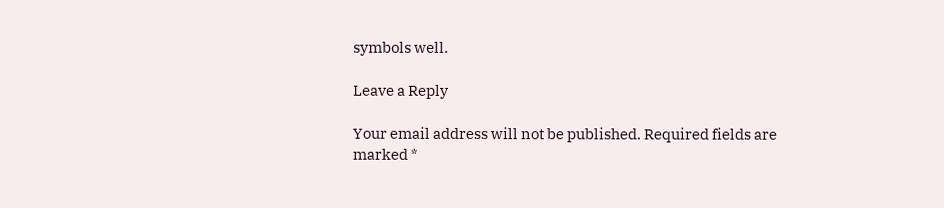symbols well.

Leave a Reply

Your email address will not be published. Required fields are marked *